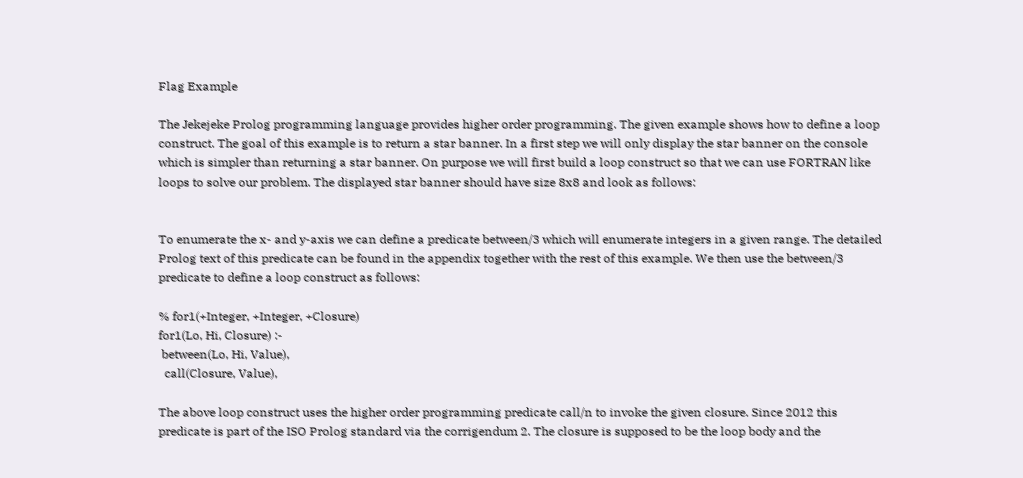Flag Example

The Jekejeke Prolog programming language provides higher order programming. The given example shows how to define a loop construct. The goal of this example is to return a star banner. In a first step we will only display the star banner on the console which is simpler than returning a star banner. On purpose we will first build a loop construct so that we can use FORTRAN like loops to solve our problem. The displayed star banner should have size 8x8 and look as follows:


To enumerate the x- and y-axis we can define a predicate between/3 which will enumerate integers in a given range. The detailed Prolog text of this predicate can be found in the appendix together with the rest of this example. We then use the between/3 predicate to define a loop construct as follows:

% for1(+Integer, +Integer, +Closure)
for1(Lo, Hi, Closure) :-
 between(Lo, Hi, Value),
  call(Closure, Value),

The above loop construct uses the higher order programming predicate call/n to invoke the given closure. Since 2012 this predicate is part of the ISO Prolog standard via the corrigendum 2. The closure is supposed to be the loop body and the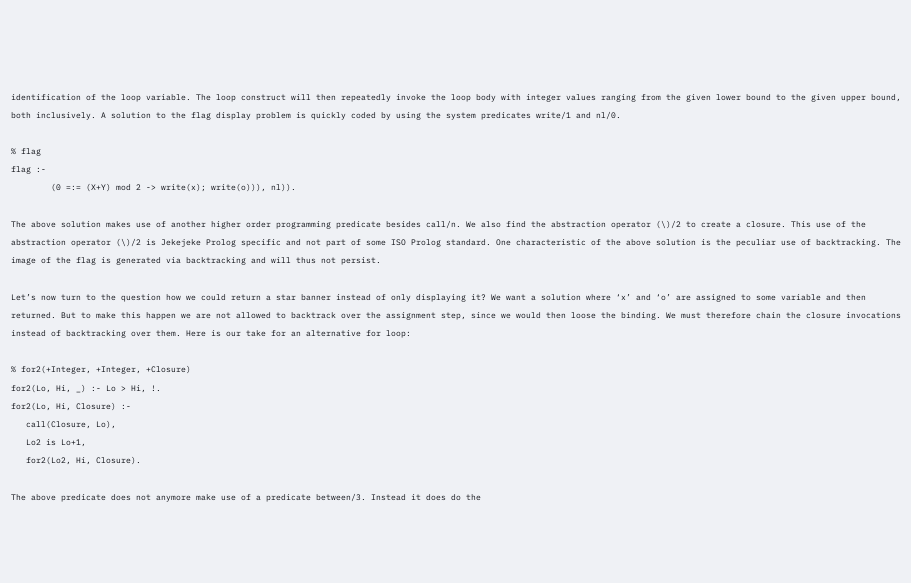identification of the loop variable. The loop construct will then repeatedly invoke the loop body with integer values ranging from the given lower bound to the given upper bound, both inclusively. A solution to the flag display problem is quickly coded by using the system predicates write/1 and nl/0.

% flag
flag :-
        (0 =:= (X+Y) mod 2 -> write(x); write(o))), nl)).

The above solution makes use of another higher order programming predicate besides call/n. We also find the abstraction operator (\)/2 to create a closure. This use of the abstraction operator (\)/2 is Jekejeke Prolog specific and not part of some ISO Prolog standard. One characteristic of the above solution is the peculiar use of backtracking. The image of the flag is generated via backtracking and will thus not persist.

Let’s now turn to the question how we could return a star banner instead of only displaying it? We want a solution where ‘x’ and ‘o’ are assigned to some variable and then returned. But to make this happen we are not allowed to backtrack over the assignment step, since we would then loose the binding. We must therefore chain the closure invocations instead of backtracking over them. Here is our take for an alternative for loop:

% for2(+Integer, +Integer, +Closure)
for2(Lo, Hi, _) :- Lo > Hi, !.
for2(Lo, Hi, Closure) :-
   call(Closure, Lo),
   Lo2 is Lo+1,
   for2(Lo2, Hi, Closure).

The above predicate does not anymore make use of a predicate between/3. Instead it does do the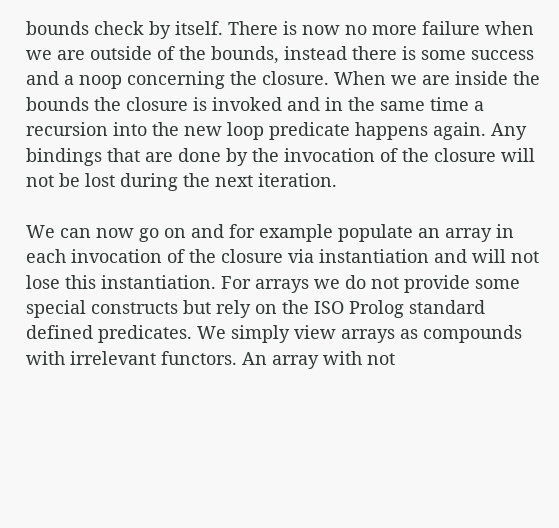bounds check by itself. There is now no more failure when we are outside of the bounds, instead there is some success and a noop concerning the closure. When we are inside the bounds the closure is invoked and in the same time a recursion into the new loop predicate happens again. Any bindings that are done by the invocation of the closure will not be lost during the next iteration.

We can now go on and for example populate an array in each invocation of the closure via instantiation and will not lose this instantiation. For arrays we do not provide some special constructs but rely on the ISO Prolog standard defined predicates. We simply view arrays as compounds with irrelevant functors. An array with not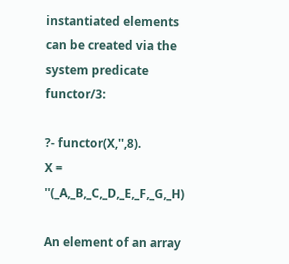instantiated elements can be created via the system predicate functor/3:

?- functor(X,'',8).
X = ''(_A,_B,_C,_D,_E,_F,_G,_H)

An element of an array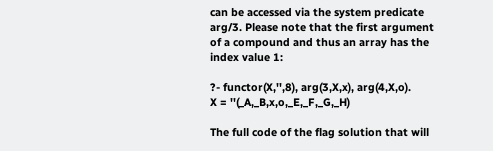can be accessed via the system predicate arg/3. Please note that the first argument of a compound and thus an array has the index value 1:

?- functor(X,'',8), arg(3,X,x), arg(4,X,o).
X = ''(_A,_B,x,o,_E,_F,_G,_H)

The full code of the flag solution that will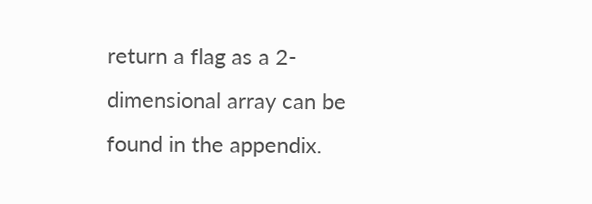return a flag as a 2-dimensional array can be found in the appendix.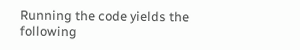Running the code yields the following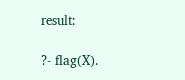result:

?- flag(X).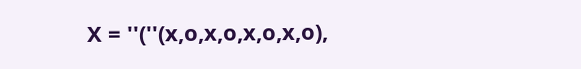X = ''(''(x,o,x,o,x,o,x,o),